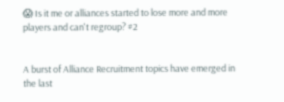😱 Is it me or alliances started to lose more and more players and can't regroup? #2


A burst of Alliance Recruitment topics have emerged in the last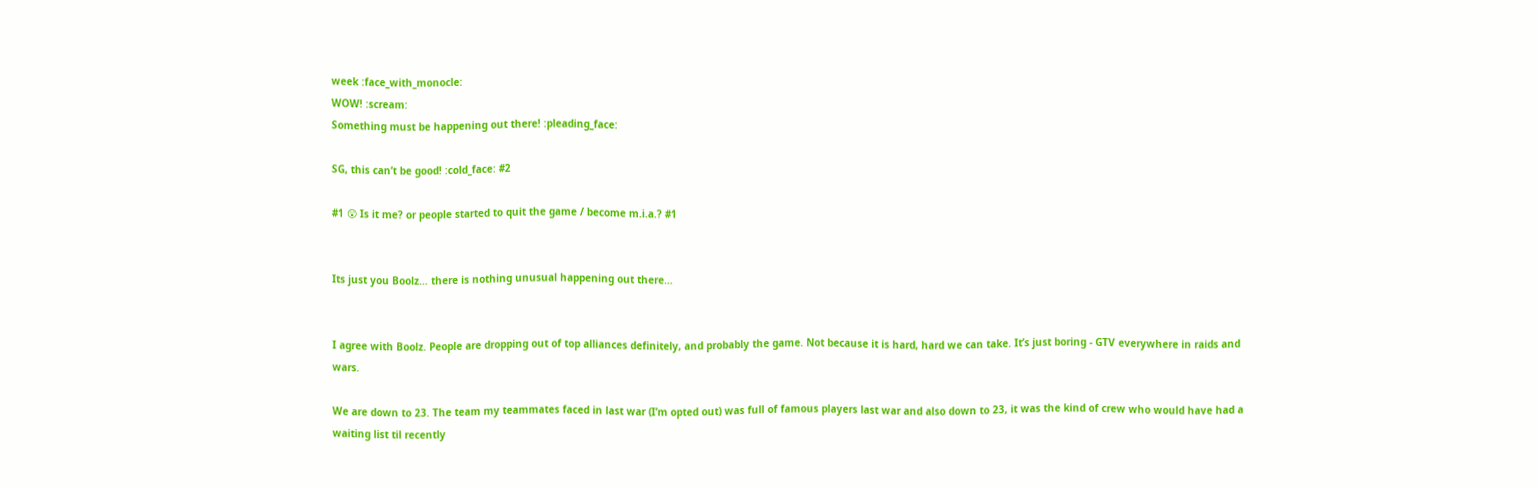week :face_with_monocle:
WOW! :scream:
Something must be happening out there! :pleading_face:

SG, this can’t be good! :cold_face: #2

#1 😲 Is it me? or people started to quit the game / become m.i.a.? #1


Its just you Boolz… there is nothing unusual happening out there…


I agree with Boolz. People are dropping out of top alliances definitely, and probably the game. Not because it is hard, hard we can take. It’s just boring - GTV everywhere in raids and wars.

We are down to 23. The team my teammates faced in last war (I’m opted out) was full of famous players last war and also down to 23, it was the kind of crew who would have had a waiting list til recently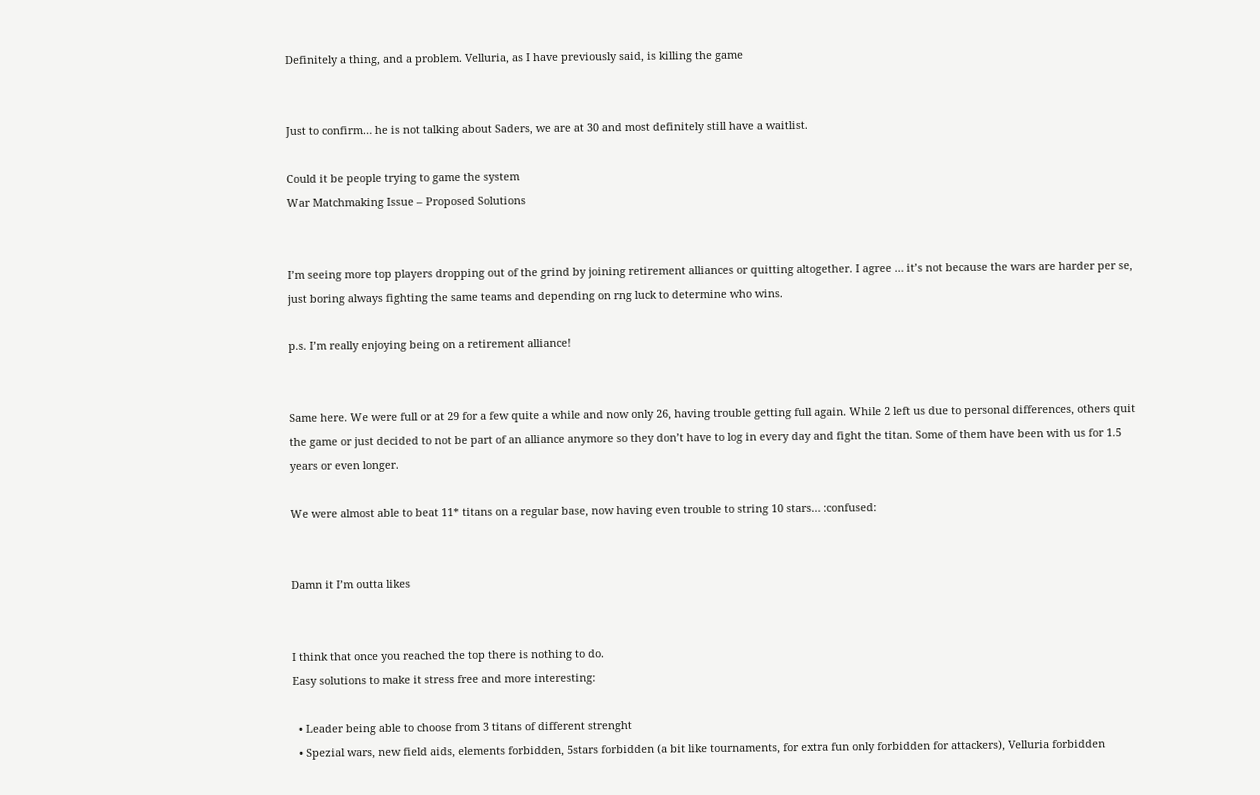Definitely a thing, and a problem. Velluria, as I have previously said, is killing the game


Just to confirm… he is not talking about Saders, we are at 30 and most definitely still have a waitlist.

Could it be people trying to game the system
War Matchmaking Issue – Proposed Solutions


I’m seeing more top players dropping out of the grind by joining retirement alliances or quitting altogether. I agree … it’s not because the wars are harder per se, just boring always fighting the same teams and depending on rng luck to determine who wins.

p.s. I’m really enjoying being on a retirement alliance!


Same here. We were full or at 29 for a few quite a while and now only 26, having trouble getting full again. While 2 left us due to personal differences, others quit the game or just decided to not be part of an alliance anymore so they don’t have to log in every day and fight the titan. Some of them have been with us for 1.5 years or even longer.

We were almost able to beat 11* titans on a regular base, now having even trouble to string 10 stars… :confused:


Damn it I’m outta likes


I think that once you reached the top there is nothing to do.
Easy solutions to make it stress free and more interesting:

  • Leader being able to choose from 3 titans of different strenght
  • Spezial wars, new field aids, elements forbidden, 5stars forbidden (a bit like tournaments, for extra fun only forbidden for attackers), Velluria forbidden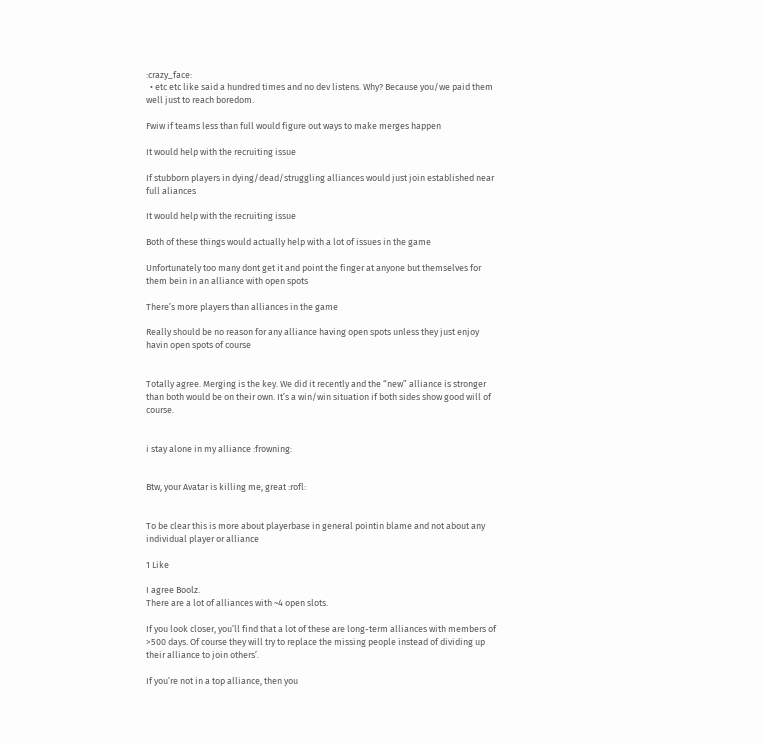:crazy_face:
  • etc etc like said a hundred times and no dev listens. Why? Because you/we paid them well just to reach boredom.

Fwiw if teams less than full would figure out ways to make merges happen

It would help with the recruiting issue

If stubborn players in dying/dead/struggling alliances would just join established near full aliances

It would help with the recruiting issue

Both of these things would actually help with a lot of issues in the game

Unfortunately too many dont get it and point the finger at anyone but themselves for them bein in an alliance with open spots

There’s more players than alliances in the game

Really should be no reason for any alliance having open spots unless they just enjoy havin open spots of course


Totally agree. Merging is the key. We did it recently and the “new” alliance is stronger than both would be on their own. It’s a win/win situation if both sides show good will of course.


i stay alone in my alliance :frowning:


Btw, your Avatar is killing me, great :rofl:


To be clear this is more about playerbase in general pointin blame and not about any individual player or alliance

1 Like

I agree Boolz.
There are a lot of alliances with ~4 open slots.

If you look closer, you’ll find that a lot of these are long-term alliances with members of >500 days. Of course they will try to replace the missing people instead of dividing up their alliance to join others’.

If you’re not in a top alliance, then you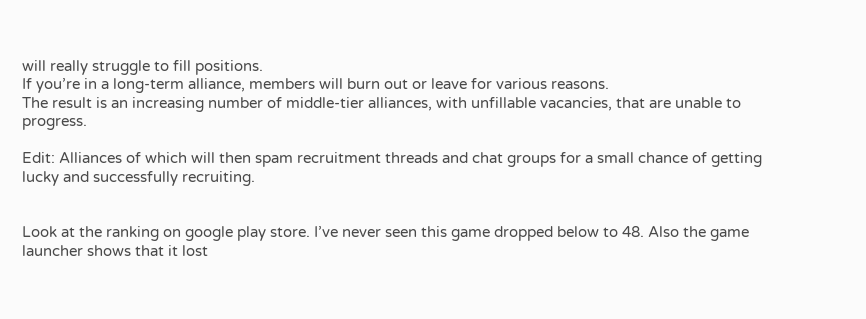will really struggle to fill positions.
If you’re in a long-term alliance, members will burn out or leave for various reasons.
The result is an increasing number of middle-tier alliances, with unfillable vacancies, that are unable to progress.

Edit: Alliances of which will then spam recruitment threads and chat groups for a small chance of getting lucky and successfully recruiting.


Look at the ranking on google play store. I’ve never seen this game dropped below to 48. Also the game launcher shows that it lost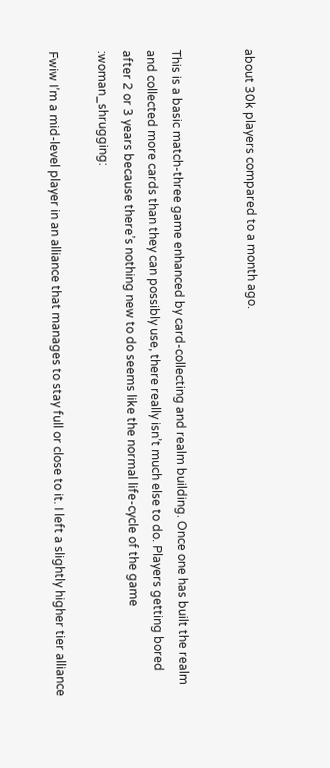about 30k players compared to a month ago.


This is a basic match-three game enhanced by card-collecting and realm building. Once one has built the realm and collected more cards than they can possibly use, there really isn’t much else to do. Players getting bored after 2 or 3 years because there’s nothing new to do seems like the normal life-cycle of the game :woman_shrugging:

Fwiw I’m a mid-level player in an alliance that manages to stay full or close to it. I left a slightly higher tier alliance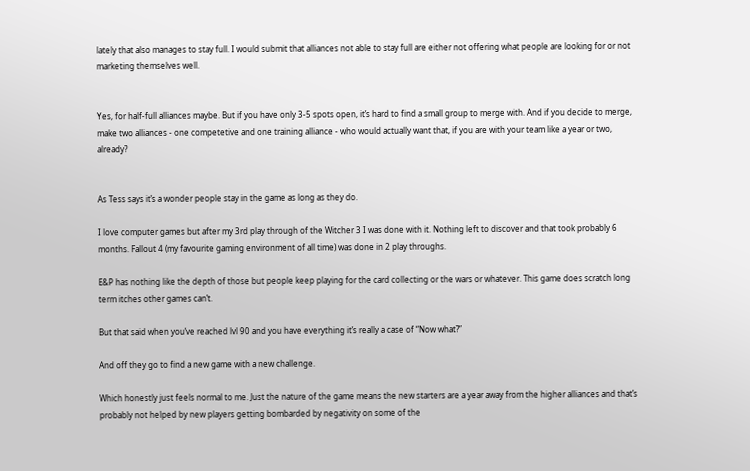lately that also manages to stay full. I would submit that alliances not able to stay full are either not offering what people are looking for or not marketing themselves well.


Yes, for half-full alliances maybe. But if you have only 3-5 spots open, it’s hard to find a small group to merge with. And if you decide to merge, make two alliances - one competetive and one training alliance - who would actually want that, if you are with your team like a year or two, already?


As Tess says it’s a wonder people stay in the game as long as they do.

I love computer games but after my 3rd play through of the Witcher 3 I was done with it. Nothing left to discover and that took probably 6 months. Fallout 4 (my favourite gaming environment of all time) was done in 2 play throughs.

E&P has nothing like the depth of those but people keep playing for the card collecting or the wars or whatever. This game does scratch long term itches other games can’t.

But that said when you’ve reached lvl 90 and you have everything it’s really a case of “Now what?”

And off they go to find a new game with a new challenge.

Which honestly just feels normal to me. Just the nature of the game means the new starters are a year away from the higher alliances and that’s probably not helped by new players getting bombarded by negativity on some of the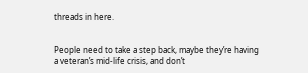threads in here.


People need to take a step back, maybe they’re having a veteran’s mid-life crisis, and don’t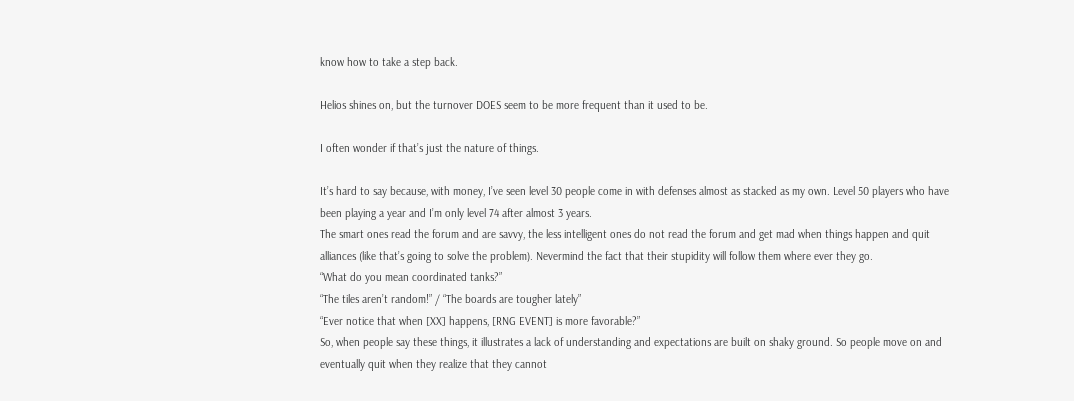know how to take a step back.

Helios shines on, but the turnover DOES seem to be more frequent than it used to be.

I often wonder if that’s just the nature of things.

It’s hard to say because, with money, I’ve seen level 30 people come in with defenses almost as stacked as my own. Level 50 players who have been playing a year and I’m only level 74 after almost 3 years.
The smart ones read the forum and are savvy, the less intelligent ones do not read the forum and get mad when things happen and quit alliances (like that’s going to solve the problem). Nevermind the fact that their stupidity will follow them where ever they go.
“What do you mean coordinated tanks?”
“The tiles aren’t random!” / “The boards are tougher lately”
“Ever notice that when [XX] happens, [RNG EVENT] is more favorable?”
So, when people say these things, it illustrates a lack of understanding and expectations are built on shaky ground. So people move on and eventually quit when they realize that they cannot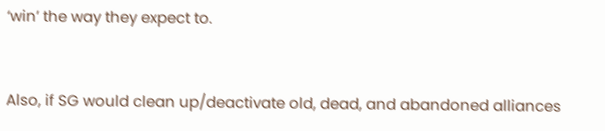‘win’ the way they expect to.



Also, if SG would clean up/deactivate old, dead, and abandoned alliances